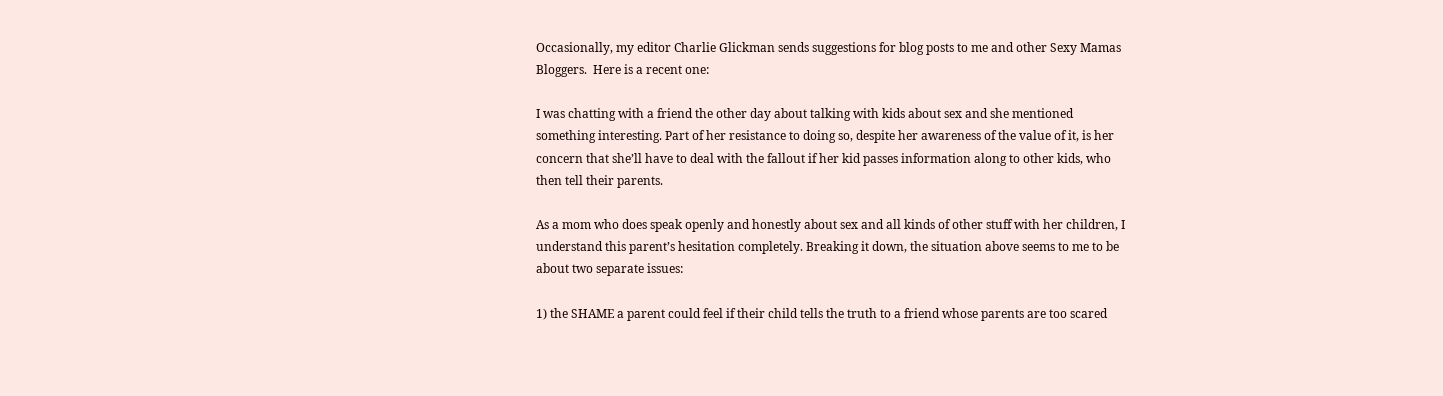Occasionally, my editor Charlie Glickman sends suggestions for blog posts to me and other Sexy Mamas Bloggers.  Here is a recent one:

I was chatting with a friend the other day about talking with kids about sex and she mentioned something interesting. Part of her resistance to doing so, despite her awareness of the value of it, is her concern that she’ll have to deal with the fallout if her kid passes information along to other kids, who then tell their parents.

As a mom who does speak openly and honestly about sex and all kinds of other stuff with her children, I understand this parent’s hesitation completely. Breaking it down, the situation above seems to me to be about two separate issues:

1) the SHAME a parent could feel if their child tells the truth to a friend whose parents are too scared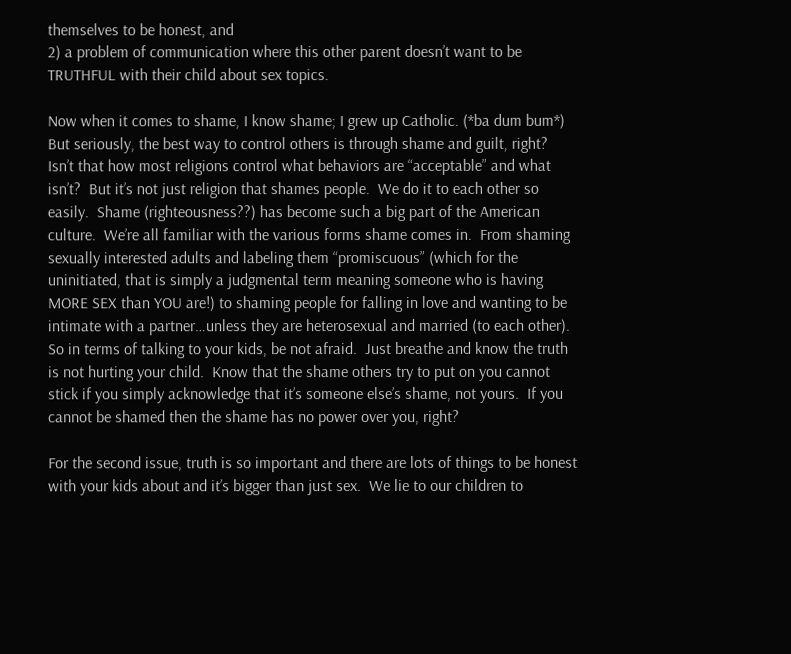themselves to be honest, and
2) a problem of communication where this other parent doesn’t want to be TRUTHFUL with their child about sex topics.

Now when it comes to shame, I know shame; I grew up Catholic. (*ba dum bum*) But seriously, the best way to control others is through shame and guilt, right?  Isn’t that how most religions control what behaviors are “acceptable” and what isn’t?  But it’s not just religion that shames people.  We do it to each other so easily.  Shame (righteousness??) has become such a big part of the American culture.  We’re all familiar with the various forms shame comes in.  From shaming sexually interested adults and labeling them “promiscuous” (which for the uninitiated, that is simply a judgmental term meaning someone who is having MORE SEX than YOU are!) to shaming people for falling in love and wanting to be intimate with a partner…unless they are heterosexual and married (to each other).  So in terms of talking to your kids, be not afraid.  Just breathe and know the truth is not hurting your child.  Know that the shame others try to put on you cannot stick if you simply acknowledge that it’s someone else’s shame, not yours.  If you cannot be shamed then the shame has no power over you, right?

For the second issue, truth is so important and there are lots of things to be honest with your kids about and it’s bigger than just sex.  We lie to our children to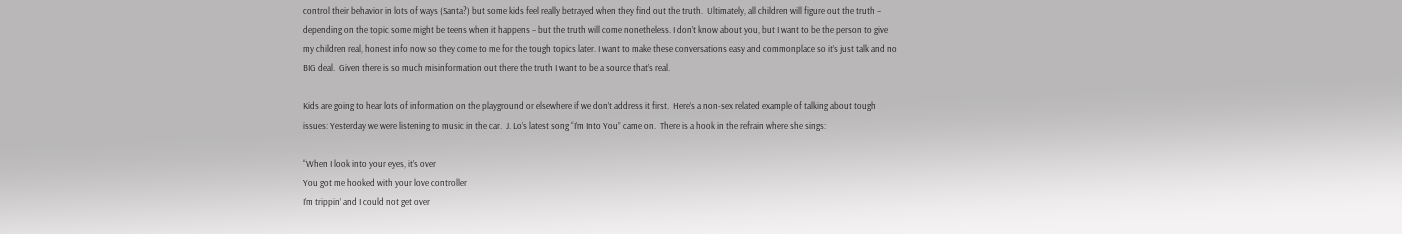control their behavior in lots of ways (Santa?) but some kids feel really betrayed when they find out the truth.  Ultimately, all children will figure out the truth – depending on the topic some might be teens when it happens – but the truth will come nonetheless. I don’t know about you, but I want to be the person to give my children real, honest info now so they come to me for the tough topics later. I want to make these conversations easy and commonplace so it’s just talk and no BIG deal.  Given there is so much misinformation out there the truth I want to be a source that’s real.

Kids are going to hear lots of information on the playground or elsewhere if we don’t address it first.  Here’s a non-sex related example of talking about tough issues: Yesterday we were listening to music in the car.  J. Lo’s latest song “I’m Into You” came on.  There is a hook in the refrain where she sings:

“When I look into your eyes, it’s over
You got me hooked with your love controller
I’m trippin’ and I could not get over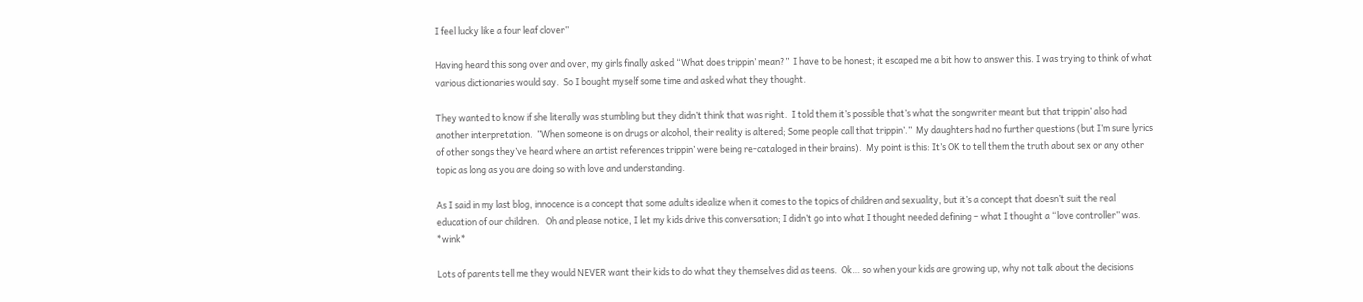I feel lucky like a four leaf clover”

Having heard this song over and over, my girls finally asked “What does trippin’ mean?”  I have to be honest; it escaped me a bit how to answer this. I was trying to think of what various dictionaries would say.  So I bought myself some time and asked what they thought.

They wanted to know if she literally was stumbling but they didn’t think that was right.  I told them it’s possible that’s what the songwriter meant but that trippin’ also had another interpretation.  ”When someone is on drugs or alcohol, their reality is altered; Some people call that trippin’.”  My daughters had no further questions (but I’m sure lyrics of other songs they’ve heard where an artist references trippin’ were being re-cataloged in their brains).  My point is this: It’s OK to tell them the truth about sex or any other topic as long as you are doing so with love and understanding.

As I said in my last blog, innocence is a concept that some adults idealize when it comes to the topics of children and sexuality, but it’s a concept that doesn’t suit the real education of our children.   Oh and please notice, I let my kids drive this conversation; I didn’t go into what I thought needed defining – what I thought a “love controller” was.  *wink*

Lots of parents tell me they would NEVER want their kids to do what they themselves did as teens.  Ok… so when your kids are growing up, why not talk about the decisions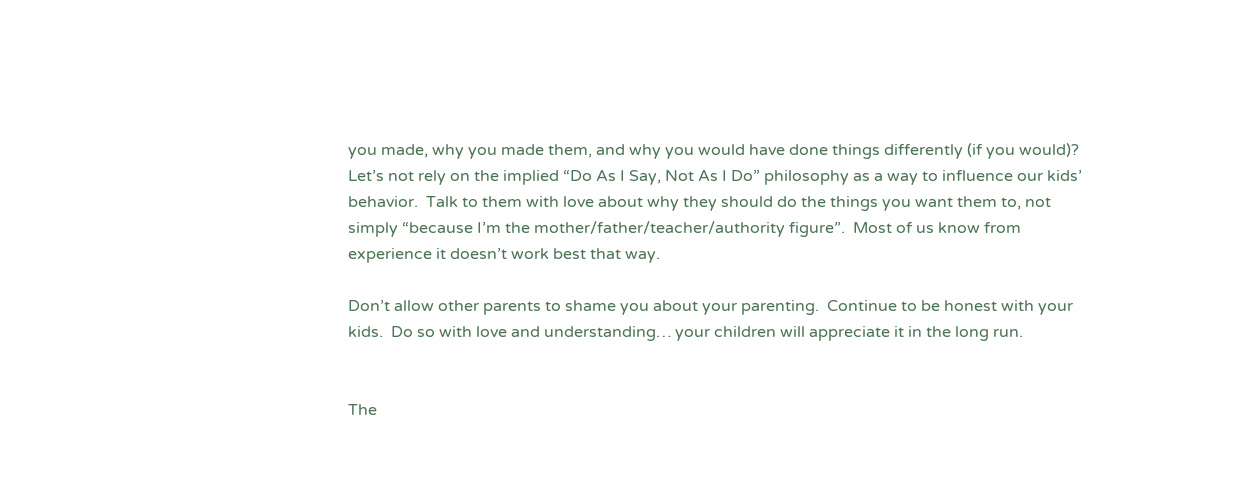you made, why you made them, and why you would have done things differently (if you would)?  Let’s not rely on the implied “Do As I Say, Not As I Do” philosophy as a way to influence our kids’ behavior.  Talk to them with love about why they should do the things you want them to, not simply “because I’m the mother/father/teacher/authority figure”.  Most of us know from experience it doesn’t work best that way.

Don’t allow other parents to shame you about your parenting.  Continue to be honest with your kids.  Do so with love and understanding… your children will appreciate it in the long run.


The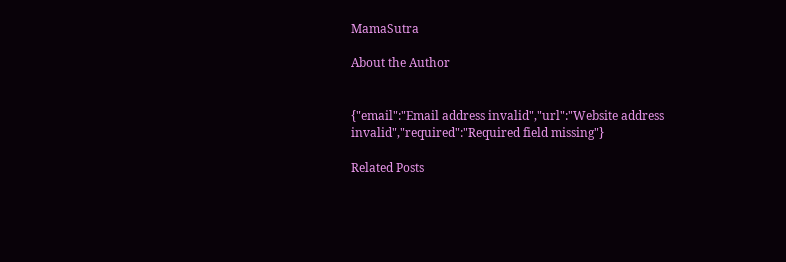MamaSutra

About the Author


{"email":"Email address invalid","url":"Website address invalid","required":"Required field missing"}

Related Posts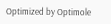Optimized by Optimole